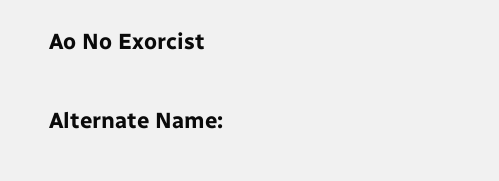Ao No Exorcist

Alternate Name: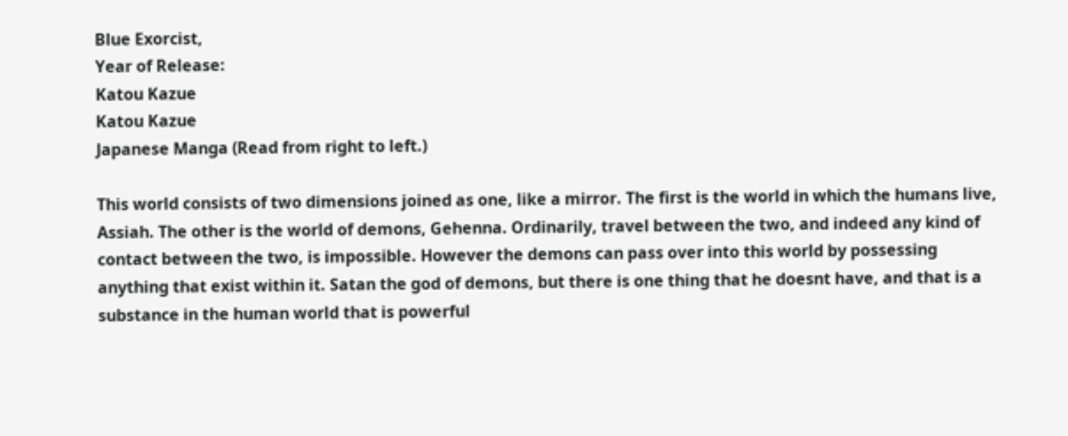Blue Exorcist,
Year of Release:
Katou Kazue
Katou Kazue
Japanese Manga (Read from right to left.)

This world consists of two dimensions joined as one, like a mirror. The first is the world in which the humans live, Assiah. The other is the world of demons, Gehenna. Ordinarily, travel between the two, and indeed any kind of contact between the two, is impossible. However the demons can pass over into this world by possessing anything that exist within it. Satan the god of demons, but there is one thing that he doesnt have, and that is a substance in the human world that is powerful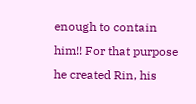enough to contain him!! For that purpose he created Rin, his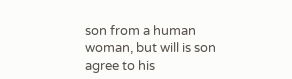son from a human woman, but will is son agree to his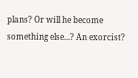plans? Or will he become something else...? An exorcist?